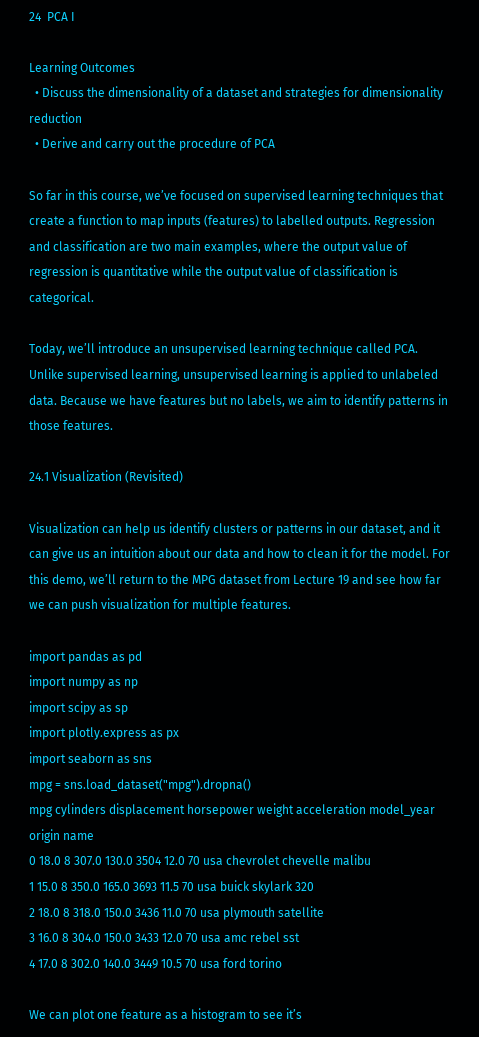24  PCA I

Learning Outcomes
  • Discuss the dimensionality of a dataset and strategies for dimensionality reduction
  • Derive and carry out the procedure of PCA

So far in this course, we’ve focused on supervised learning techniques that create a function to map inputs (features) to labelled outputs. Regression and classification are two main examples, where the output value of regression is quantitative while the output value of classification is categorical.

Today, we’ll introduce an unsupervised learning technique called PCA. Unlike supervised learning, unsupervised learning is applied to unlabeled data. Because we have features but no labels, we aim to identify patterns in those features.

24.1 Visualization (Revisited)

Visualization can help us identify clusters or patterns in our dataset, and it can give us an intuition about our data and how to clean it for the model. For this demo, we’ll return to the MPG dataset from Lecture 19 and see how far we can push visualization for multiple features.

import pandas as pd
import numpy as np
import scipy as sp
import plotly.express as px
import seaborn as sns
mpg = sns.load_dataset("mpg").dropna()
mpg cylinders displacement horsepower weight acceleration model_year origin name
0 18.0 8 307.0 130.0 3504 12.0 70 usa chevrolet chevelle malibu
1 15.0 8 350.0 165.0 3693 11.5 70 usa buick skylark 320
2 18.0 8 318.0 150.0 3436 11.0 70 usa plymouth satellite
3 16.0 8 304.0 150.0 3433 12.0 70 usa amc rebel sst
4 17.0 8 302.0 140.0 3449 10.5 70 usa ford torino

We can plot one feature as a histogram to see it’s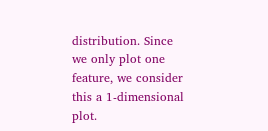distribution. Since we only plot one feature, we consider this a 1-dimensional plot.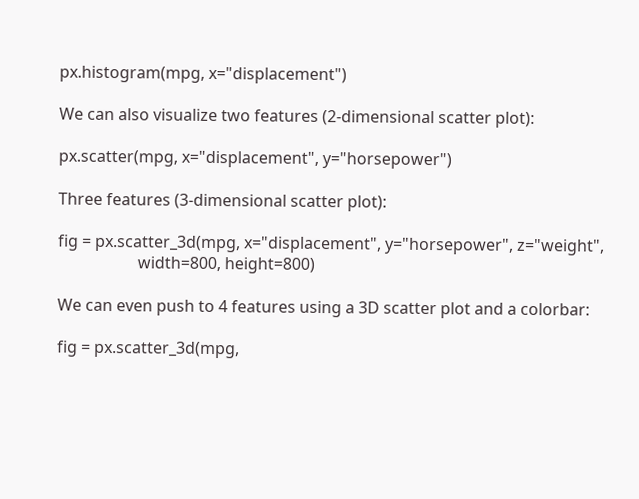px.histogram(mpg, x="displacement")

We can also visualize two features (2-dimensional scatter plot):

px.scatter(mpg, x="displacement", y="horsepower")

Three features (3-dimensional scatter plot):

fig = px.scatter_3d(mpg, x="displacement", y="horsepower", z="weight",
                    width=800, height=800)

We can even push to 4 features using a 3D scatter plot and a colorbar:

fig = px.scatter_3d(mpg,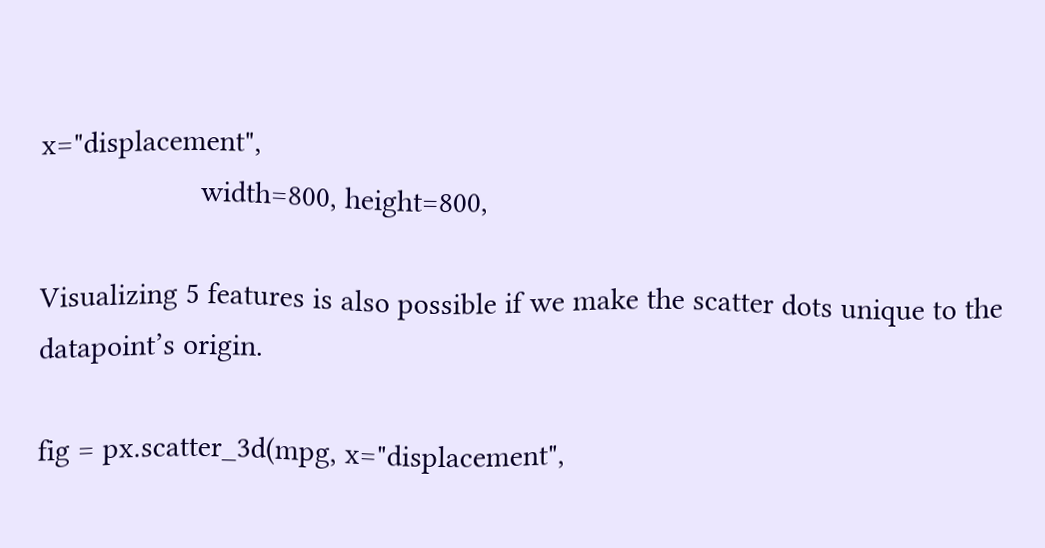x="displacement",
                    width=800, height=800,

Visualizing 5 features is also possible if we make the scatter dots unique to the datapoint’s origin.

fig = px.scatter_3d(mpg, x="displacement",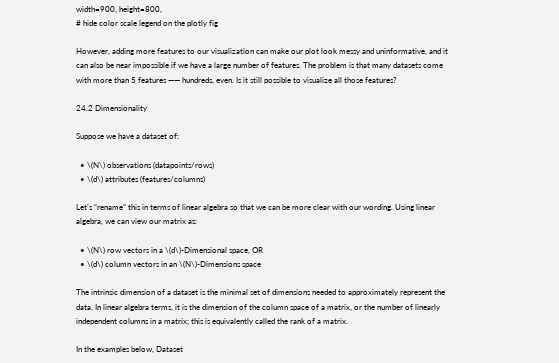width=900, height=800,
# hide color scale legend on the plotly fig

However, adding more features to our visualization can make our plot look messy and uninformative, and it can also be near impossible if we have a large number of features. The problem is that many datasets come with more than 5 features —— hundreds, even. Is it still possible to visualize all those features?

24.2 Dimensionality

Suppose we have a dataset of:

  • \(N\) observations (datapoints/rows)
  • \(d\) attributes (features/columns)

Let’s “rename” this in terms of linear algebra so that we can be more clear with our wording. Using linear algebra, we can view our matrix as:

  • \(N\) row vectors in a \(d\)-Dimensional space, OR
  • \(d\) column vectors in an \(N\)-Dimensions space

The intrinsic dimension of a dataset is the minimal set of dimensions needed to approximately represent the data. In linear algebra terms, it is the dimension of the column space of a matrix, or the number of linearly independent columns in a matrix; this is equivalently called the rank of a matrix.

In the examples below, Dataset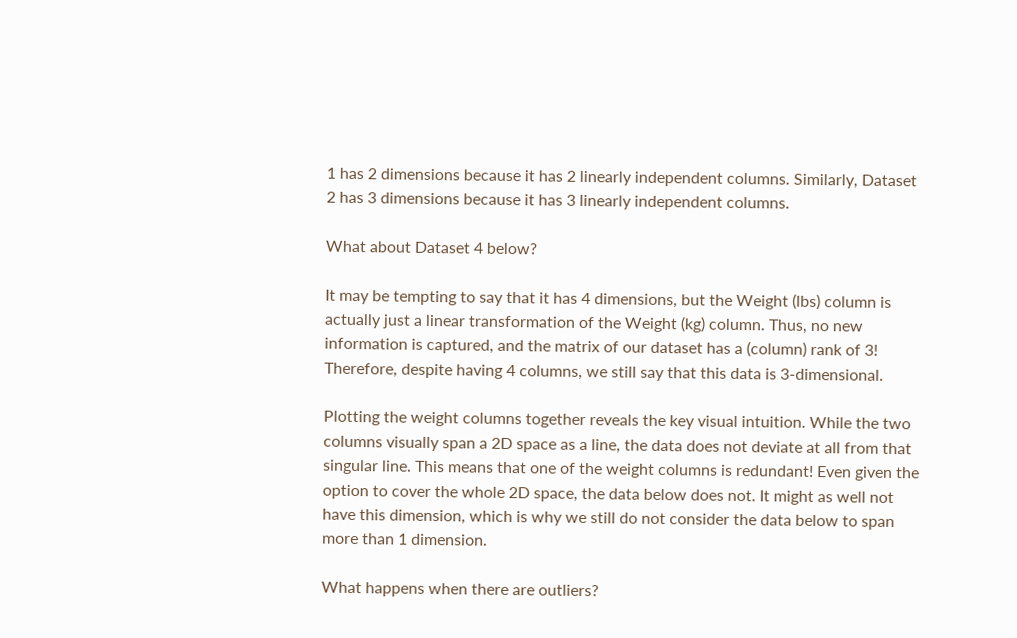1 has 2 dimensions because it has 2 linearly independent columns. Similarly, Dataset 2 has 3 dimensions because it has 3 linearly independent columns.

What about Dataset 4 below?

It may be tempting to say that it has 4 dimensions, but the Weight (lbs) column is actually just a linear transformation of the Weight (kg) column. Thus, no new information is captured, and the matrix of our dataset has a (column) rank of 3! Therefore, despite having 4 columns, we still say that this data is 3-dimensional.

Plotting the weight columns together reveals the key visual intuition. While the two columns visually span a 2D space as a line, the data does not deviate at all from that singular line. This means that one of the weight columns is redundant! Even given the option to cover the whole 2D space, the data below does not. It might as well not have this dimension, which is why we still do not consider the data below to span more than 1 dimension.

What happens when there are outliers?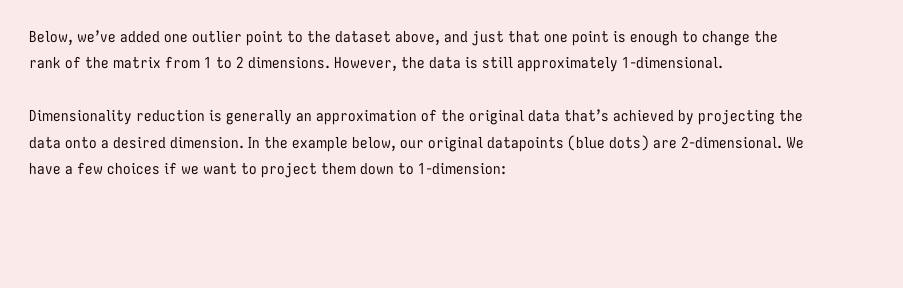Below, we’ve added one outlier point to the dataset above, and just that one point is enough to change the rank of the matrix from 1 to 2 dimensions. However, the data is still approximately 1-dimensional.

Dimensionality reduction is generally an approximation of the original data that’s achieved by projecting the data onto a desired dimension. In the example below, our original datapoints (blue dots) are 2-dimensional. We have a few choices if we want to project them down to 1-dimension: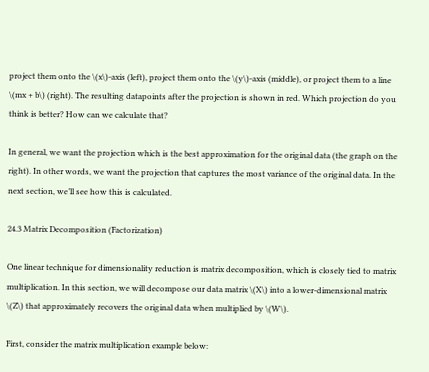project them onto the \(x\)-axis (left), project them onto the \(y\)-axis (middle), or project them to a line \(mx + b\) (right). The resulting datapoints after the projection is shown in red. Which projection do you think is better? How can we calculate that?

In general, we want the projection which is the best approximation for the original data (the graph on the right). In other words, we want the projection that captures the most variance of the original data. In the next section, we’ll see how this is calculated.

24.3 Matrix Decomposition (Factorization)

One linear technique for dimensionality reduction is matrix decomposition, which is closely tied to matrix multiplication. In this section, we will decompose our data matrix \(X\) into a lower-dimensional matrix \(Z\) that approximately recovers the original data when multiplied by \(W\).

First, consider the matrix multiplication example below: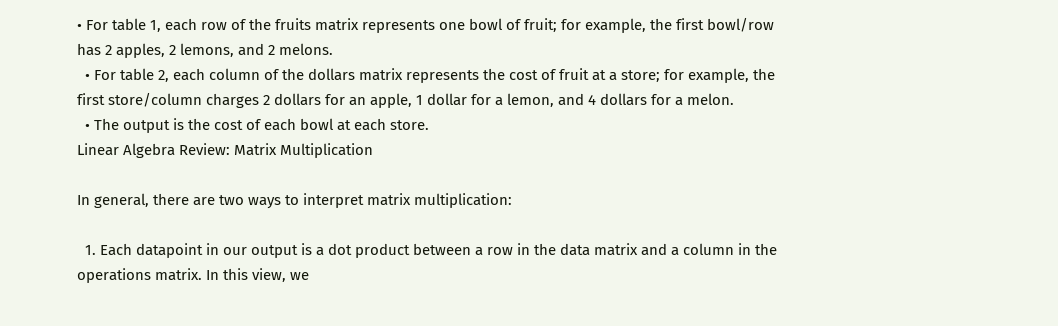• For table 1, each row of the fruits matrix represents one bowl of fruit; for example, the first bowl/row has 2 apples, 2 lemons, and 2 melons.
  • For table 2, each column of the dollars matrix represents the cost of fruit at a store; for example, the first store/column charges 2 dollars for an apple, 1 dollar for a lemon, and 4 dollars for a melon.
  • The output is the cost of each bowl at each store.
Linear Algebra Review: Matrix Multiplication

In general, there are two ways to interpret matrix multiplication:

  1. Each datapoint in our output is a dot product between a row in the data matrix and a column in the operations matrix. In this view, we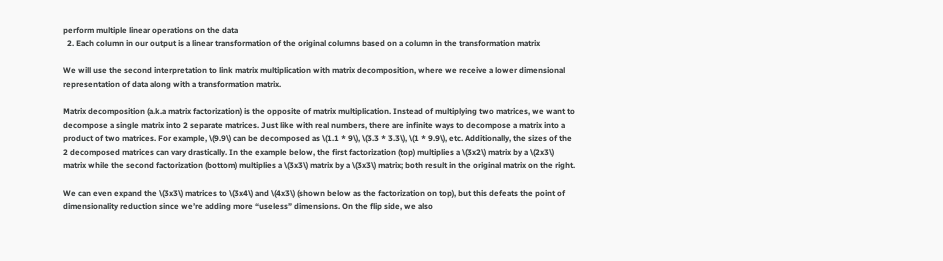perform multiple linear operations on the data
  2. Each column in our output is a linear transformation of the original columns based on a column in the transformation matrix

We will use the second interpretation to link matrix multiplication with matrix decomposition, where we receive a lower dimensional representation of data along with a transformation matrix.

Matrix decomposition (a.k.a matrix factorization) is the opposite of matrix multiplication. Instead of multiplying two matrices, we want to decompose a single matrix into 2 separate matrices. Just like with real numbers, there are infinite ways to decompose a matrix into a product of two matrices. For example, \(9.9\) can be decomposed as \(1.1 * 9\), \(3.3 * 3.3\), \(1 * 9.9\), etc. Additionally, the sizes of the 2 decomposed matrices can vary drastically. In the example below, the first factorization (top) multiplies a \(3x2\) matrix by a \(2x3\) matrix while the second factorization (bottom) multiplies a \(3x3\) matrix by a \(3x3\) matrix; both result in the original matrix on the right.

We can even expand the \(3x3\) matrices to \(3x4\) and \(4x3\) (shown below as the factorization on top), but this defeats the point of dimensionality reduction since we’re adding more “useless” dimensions. On the flip side, we also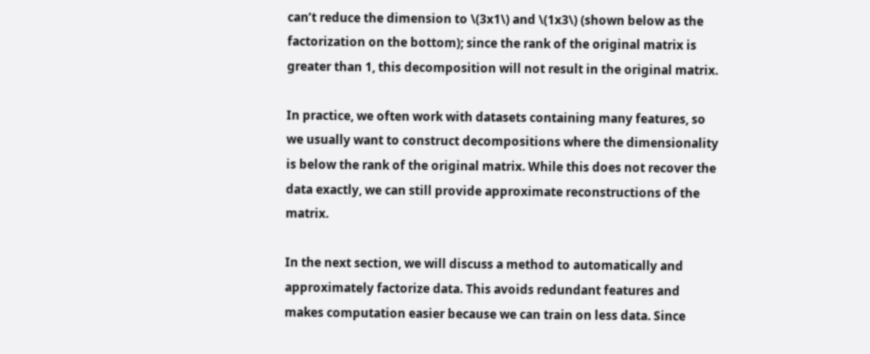can’t reduce the dimension to \(3x1\) and \(1x3\) (shown below as the factorization on the bottom); since the rank of the original matrix is greater than 1, this decomposition will not result in the original matrix.

In practice, we often work with datasets containing many features, so we usually want to construct decompositions where the dimensionality is below the rank of the original matrix. While this does not recover the data exactly, we can still provide approximate reconstructions of the matrix.

In the next section, we will discuss a method to automatically and approximately factorize data. This avoids redundant features and makes computation easier because we can train on less data. Since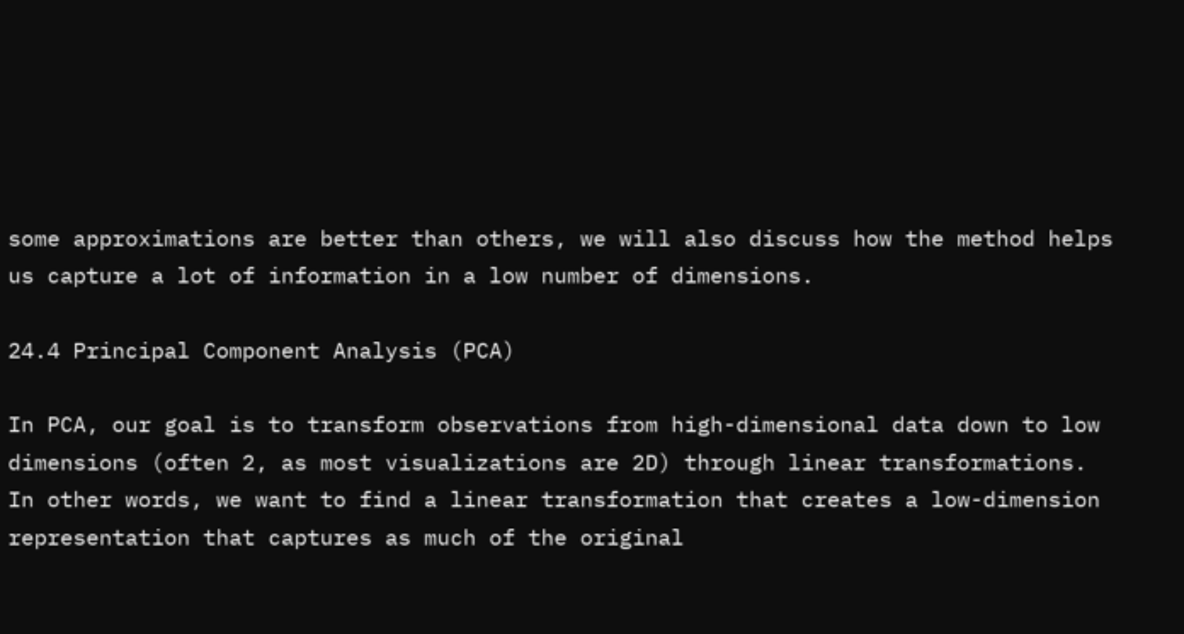some approximations are better than others, we will also discuss how the method helps us capture a lot of information in a low number of dimensions.

24.4 Principal Component Analysis (PCA)

In PCA, our goal is to transform observations from high-dimensional data down to low dimensions (often 2, as most visualizations are 2D) through linear transformations. In other words, we want to find a linear transformation that creates a low-dimension representation that captures as much of the original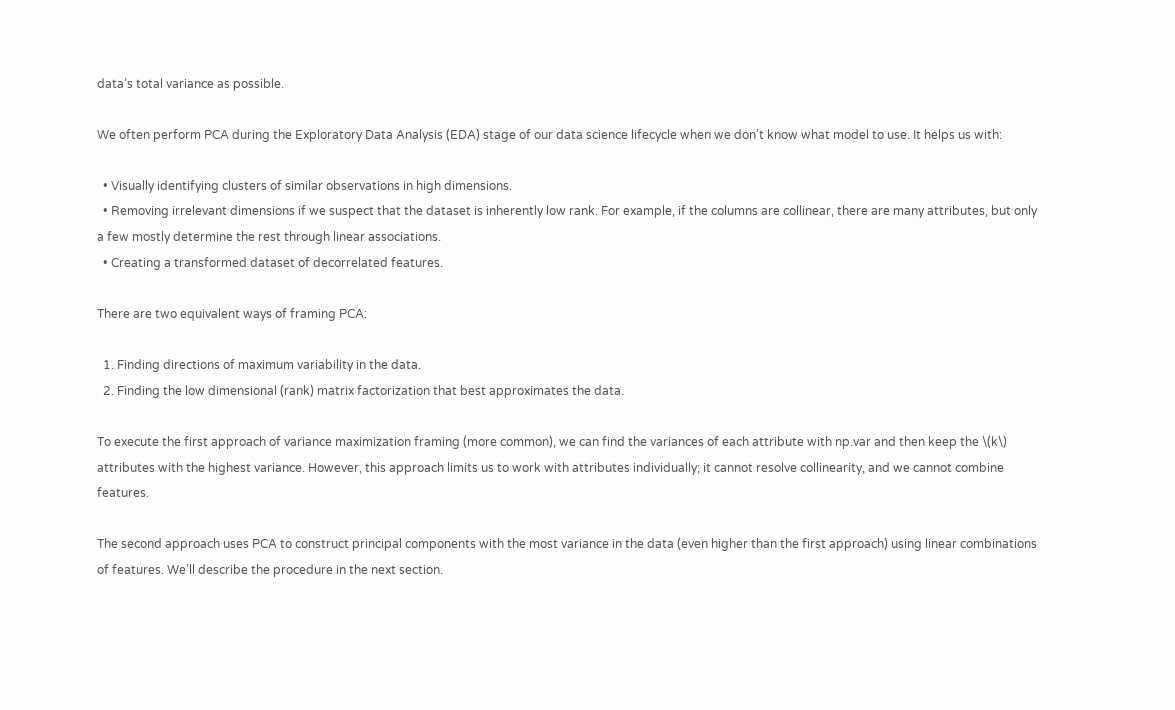data’s total variance as possible.

We often perform PCA during the Exploratory Data Analysis (EDA) stage of our data science lifecycle when we don’t know what model to use. It helps us with:

  • Visually identifying clusters of similar observations in high dimensions.
  • Removing irrelevant dimensions if we suspect that the dataset is inherently low rank. For example, if the columns are collinear, there are many attributes, but only a few mostly determine the rest through linear associations.
  • Creating a transformed dataset of decorrelated features.

There are two equivalent ways of framing PCA:

  1. Finding directions of maximum variability in the data.
  2. Finding the low dimensional (rank) matrix factorization that best approximates the data.

To execute the first approach of variance maximization framing (more common), we can find the variances of each attribute with np.var and then keep the \(k\) attributes with the highest variance. However, this approach limits us to work with attributes individually; it cannot resolve collinearity, and we cannot combine features.

The second approach uses PCA to construct principal components with the most variance in the data (even higher than the first approach) using linear combinations of features. We’ll describe the procedure in the next section.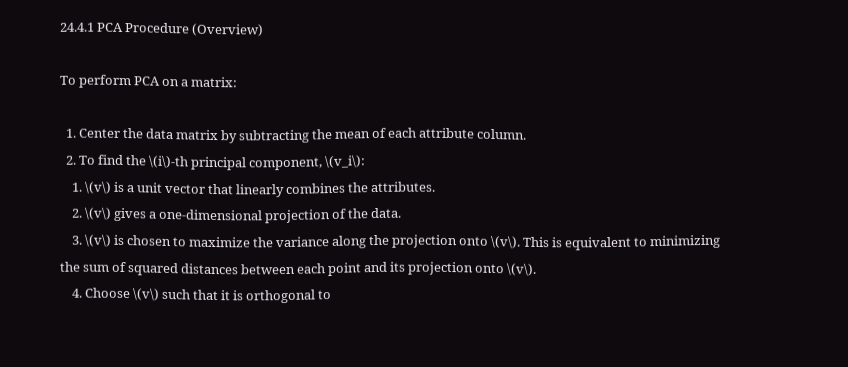24.4.1 PCA Procedure (Overview)

To perform PCA on a matrix:

  1. Center the data matrix by subtracting the mean of each attribute column.
  2. To find the \(i\)-th principal component, \(v_i\):
    1. \(v\) is a unit vector that linearly combines the attributes.
    2. \(v\) gives a one-dimensional projection of the data.
    3. \(v\) is chosen to maximize the variance along the projection onto \(v\). This is equivalent to minimizing the sum of squared distances between each point and its projection onto \(v\).
    4. Choose \(v\) such that it is orthogonal to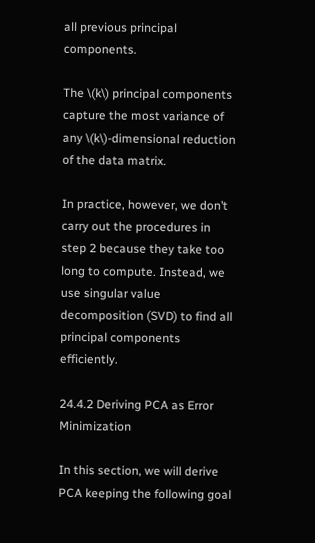all previous principal components.

The \(k\) principal components capture the most variance of any \(k\)-dimensional reduction of the data matrix.

In practice, however, we don’t carry out the procedures in step 2 because they take too long to compute. Instead, we use singular value decomposition (SVD) to find all principal components efficiently.

24.4.2 Deriving PCA as Error Minimization

In this section, we will derive PCA keeping the following goal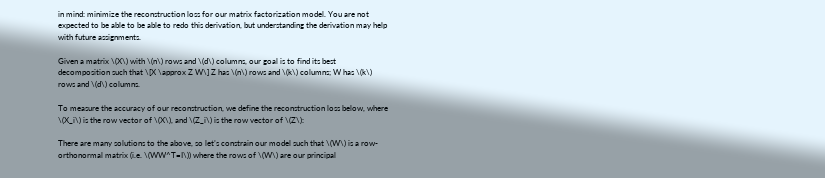in mind: minimize the reconstruction loss for our matrix factorization model. You are not expected to be able to be able to redo this derivation, but understanding the derivation may help with future assignments.

Given a matrix \(X\) with \(n\) rows and \(d\) columns, our goal is to find its best decomposition such that \[X \approx Z W\] Z has \(n\) rows and \(k\) columns; W has \(k\) rows and \(d\) columns.

To measure the accuracy of our reconstruction, we define the reconstruction loss below, where \(X_i\) is the row vector of \(X\), and \(Z_i\) is the row vector of \(Z\):

There are many solutions to the above, so let’s constrain our model such that \(W\) is a row-orthonormal matrix (i.e. \(WW^T=I\)) where the rows of \(W\) are our principal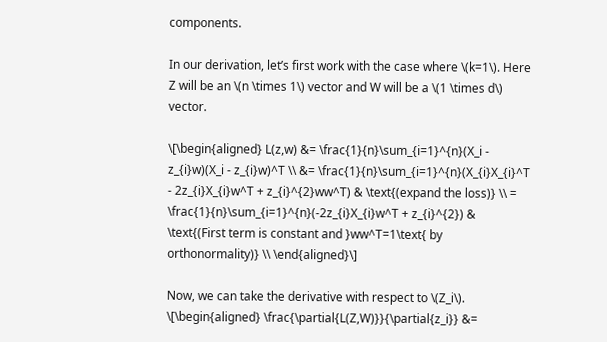components.

In our derivation, let’s first work with the case where \(k=1\). Here Z will be an \(n \times 1\) vector and W will be a \(1 \times d\) vector.

\[\begin{aligned} L(z,w) &= \frac{1}{n}\sum_{i=1}^{n}(X_i - z_{i}w)(X_i - z_{i}w)^T \\ &= \frac{1}{n}\sum_{i=1}^{n}(X_{i}X_{i}^T - 2z_{i}X_{i}w^T + z_{i}^{2}ww^T) & \text{(expand the loss)} \\ = \frac{1}{n}\sum_{i=1}^{n}(-2z_{i}X_{i}w^T + z_{i}^{2}) & \text{(First term is constant and }ww^T=1\text{ by orthonormality)} \\ \end{aligned}\]

Now, we can take the derivative with respect to \(Z_i\). \[\begin{aligned} \frac{\partial{L(Z,W)}}{\partial{z_i}} &=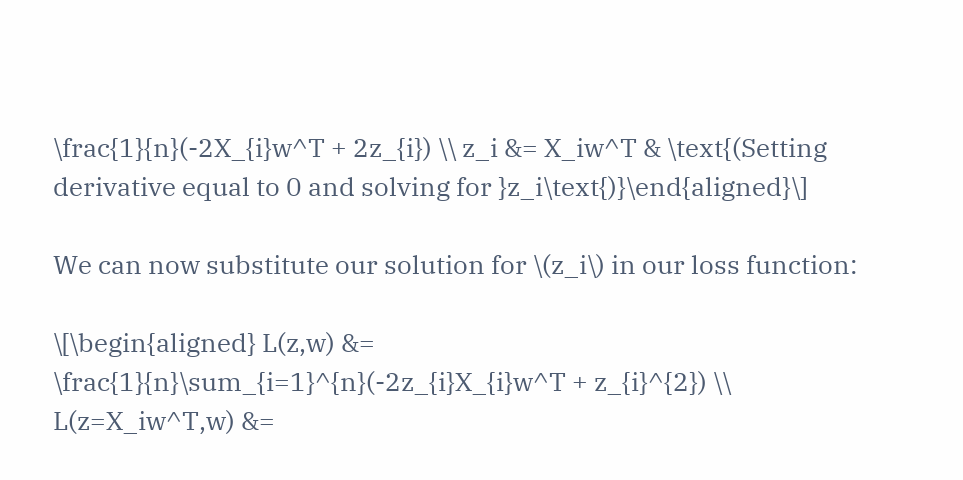\frac{1}{n}(-2X_{i}w^T + 2z_{i}) \\ z_i &= X_iw^T & \text{(Setting derivative equal to 0 and solving for }z_i\text{)}\end{aligned}\]

We can now substitute our solution for \(z_i\) in our loss function:

\[\begin{aligned} L(z,w) &= \frac{1}{n}\sum_{i=1}^{n}(-2z_{i}X_{i}w^T + z_{i}^{2}) \\ L(z=X_iw^T,w) &=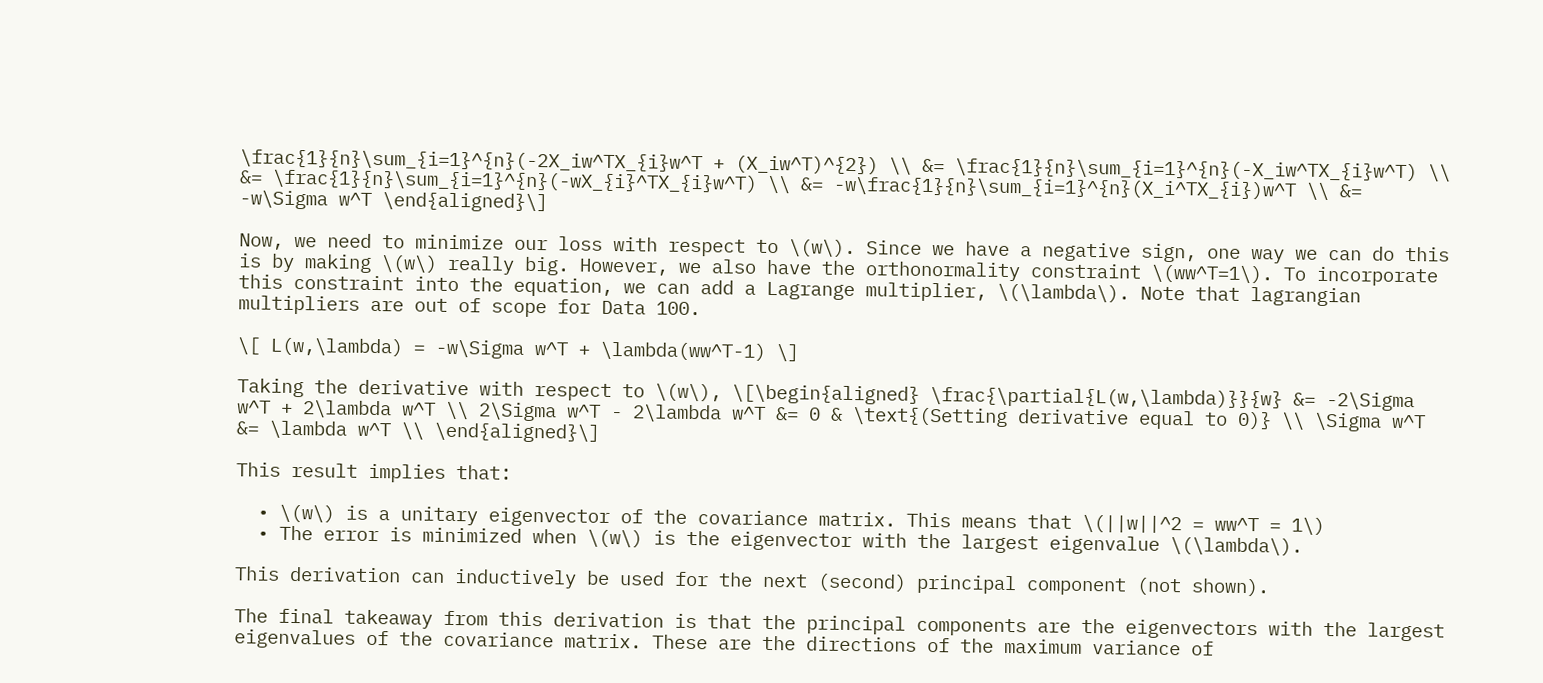\frac{1}{n}\sum_{i=1}^{n}(-2X_iw^TX_{i}w^T + (X_iw^T)^{2}) \\ &= \frac{1}{n}\sum_{i=1}^{n}(-X_iw^TX_{i}w^T) \\ &= \frac{1}{n}\sum_{i=1}^{n}(-wX_{i}^TX_{i}w^T) \\ &= -w\frac{1}{n}\sum_{i=1}^{n}(X_i^TX_{i})w^T \\ &= -w\Sigma w^T \end{aligned}\]

Now, we need to minimize our loss with respect to \(w\). Since we have a negative sign, one way we can do this is by making \(w\) really big. However, we also have the orthonormality constraint \(ww^T=1\). To incorporate this constraint into the equation, we can add a Lagrange multiplier, \(\lambda\). Note that lagrangian multipliers are out of scope for Data 100.

\[ L(w,\lambda) = -w\Sigma w^T + \lambda(ww^T-1) \]

Taking the derivative with respect to \(w\), \[\begin{aligned} \frac{\partial{L(w,\lambda)}}{w} &= -2\Sigma w^T + 2\lambda w^T \\ 2\Sigma w^T - 2\lambda w^T &= 0 & \text{(Setting derivative equal to 0)} \\ \Sigma w^T &= \lambda w^T \\ \end{aligned}\]

This result implies that:

  • \(w\) is a unitary eigenvector of the covariance matrix. This means that \(||w||^2 = ww^T = 1\)
  • The error is minimized when \(w\) is the eigenvector with the largest eigenvalue \(\lambda\).

This derivation can inductively be used for the next (second) principal component (not shown).

The final takeaway from this derivation is that the principal components are the eigenvectors with the largest eigenvalues of the covariance matrix. These are the directions of the maximum variance of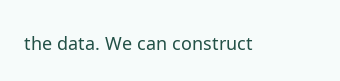the data. We can construct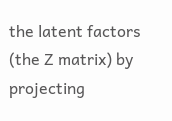the latent factors (the Z matrix) by projecting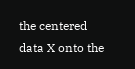the centered data X onto the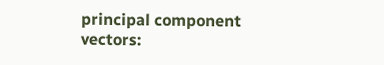principal component vectors: